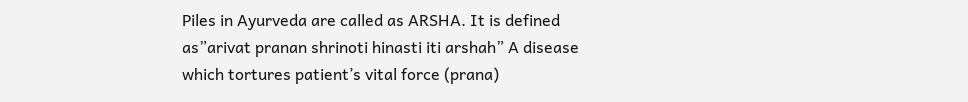Piles in Ayurveda are called as ARSHA. It is defined as”arivat pranan shrinoti hinasti iti arshah” A disease which tortures patient’s vital force (prana)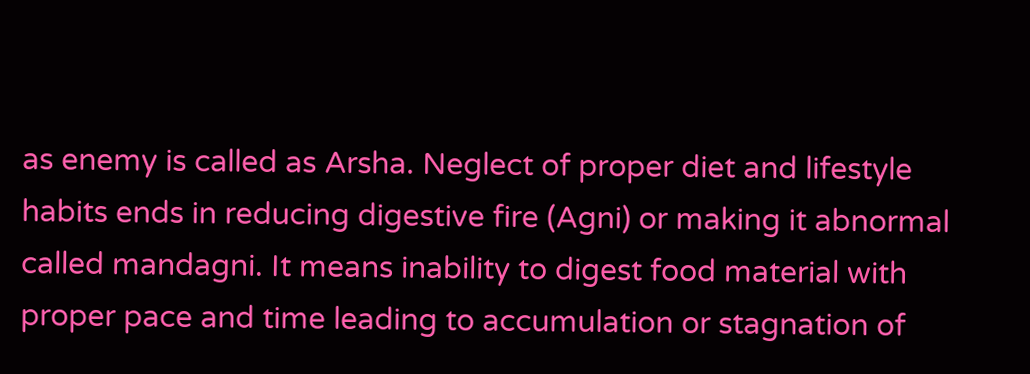as enemy is called as Arsha. Neglect of proper diet and lifestyle habits ends in reducing digestive fire (Agni) or making it abnormal called mandagni. It means inability to digest food material with proper pace and time leading to accumulation or stagnation of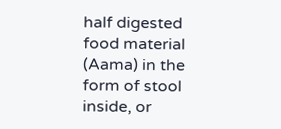half digested food material (Aama) in the form of stool inside, or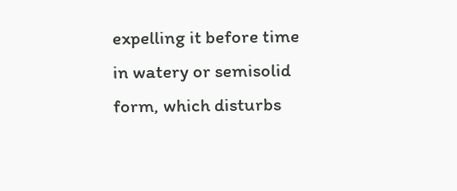expelling it before time in watery or semisolid form, which disturbs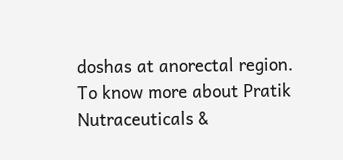doshas at anorectal region.
To know more about Pratik Nutraceuticals &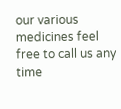our various medicines feel free to call us any time